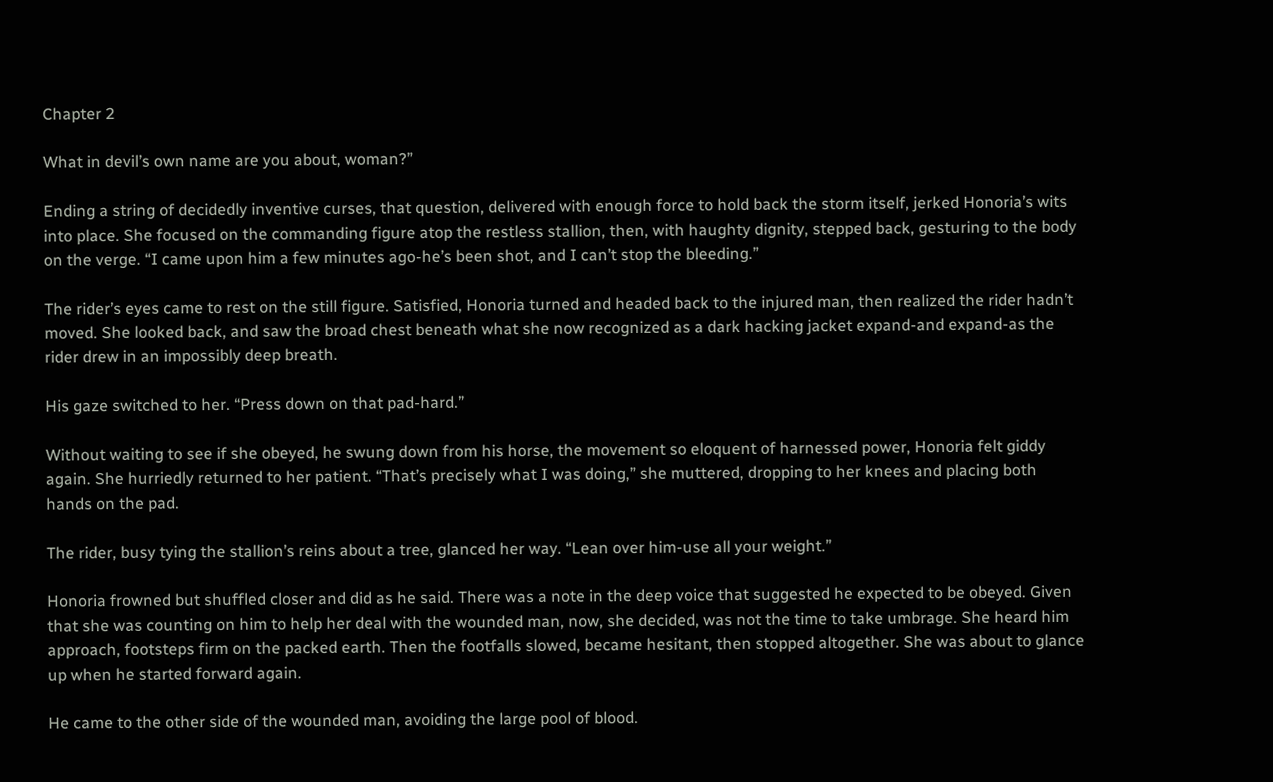Chapter 2

What in devil’s own name are you about, woman?”

Ending a string of decidedly inventive curses, that question, delivered with enough force to hold back the storm itself, jerked Honoria’s wits into place. She focused on the commanding figure atop the restless stallion, then, with haughty dignity, stepped back, gesturing to the body on the verge. “I came upon him a few minutes ago-he’s been shot, and I can’t stop the bleeding.”

The rider’s eyes came to rest on the still figure. Satisfied, Honoria turned and headed back to the injured man, then realized the rider hadn’t moved. She looked back, and saw the broad chest beneath what she now recognized as a dark hacking jacket expand-and expand-as the rider drew in an impossibly deep breath.

His gaze switched to her. “Press down on that pad-hard.”

Without waiting to see if she obeyed, he swung down from his horse, the movement so eloquent of harnessed power, Honoria felt giddy again. She hurriedly returned to her patient. “That’s precisely what I was doing,” she muttered, dropping to her knees and placing both hands on the pad.

The rider, busy tying the stallion’s reins about a tree, glanced her way. “Lean over him-use all your weight.”

Honoria frowned but shuffled closer and did as he said. There was a note in the deep voice that suggested he expected to be obeyed. Given that she was counting on him to help her deal with the wounded man, now, she decided, was not the time to take umbrage. She heard him approach, footsteps firm on the packed earth. Then the footfalls slowed, became hesitant, then stopped altogether. She was about to glance up when he started forward again.

He came to the other side of the wounded man, avoiding the large pool of blood.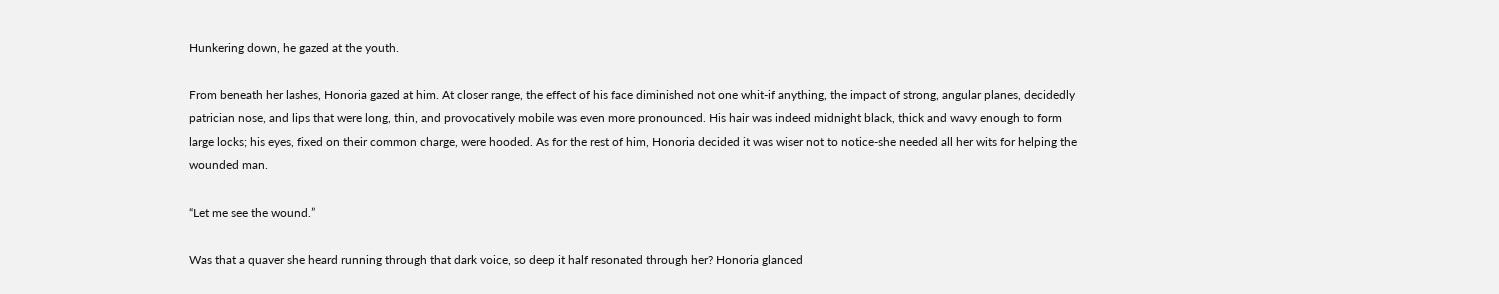Hunkering down, he gazed at the youth.

From beneath her lashes, Honoria gazed at him. At closer range, the effect of his face diminished not one whit-if anything, the impact of strong, angular planes, decidedly patrician nose, and lips that were long, thin, and provocatively mobile was even more pronounced. His hair was indeed midnight black, thick and wavy enough to form large locks; his eyes, fixed on their common charge, were hooded. As for the rest of him, Honoria decided it was wiser not to notice-she needed all her wits for helping the wounded man.

“Let me see the wound.”

Was that a quaver she heard running through that dark voice, so deep it half resonated through her? Honoria glanced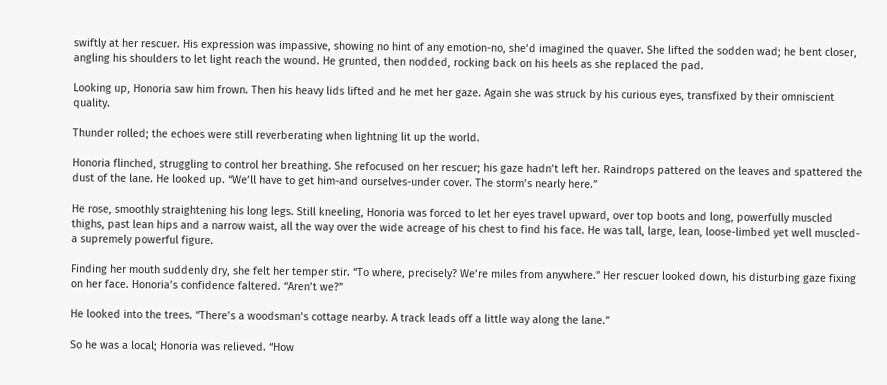swiftly at her rescuer. His expression was impassive, showing no hint of any emotion-no, she’d imagined the quaver. She lifted the sodden wad; he bent closer, angling his shoulders to let light reach the wound. He grunted, then nodded, rocking back on his heels as she replaced the pad.

Looking up, Honoria saw him frown. Then his heavy lids lifted and he met her gaze. Again she was struck by his curious eyes, transfixed by their omniscient quality.

Thunder rolled; the echoes were still reverberating when lightning lit up the world.

Honoria flinched, struggling to control her breathing. She refocused on her rescuer; his gaze hadn’t left her. Raindrops pattered on the leaves and spattered the dust of the lane. He looked up. “We’ll have to get him-and ourselves-under cover. The storm’s nearly here.”

He rose, smoothly straightening his long legs. Still kneeling, Honoria was forced to let her eyes travel upward, over top boots and long, powerfully muscled thighs, past lean hips and a narrow waist, all the way over the wide acreage of his chest to find his face. He was tall, large, lean, loose-limbed yet well muscled-a supremely powerful figure.

Finding her mouth suddenly dry, she felt her temper stir. “To where, precisely? We’re miles from anywhere.” Her rescuer looked down, his disturbing gaze fixing on her face. Honoria’s confidence faltered. “Aren’t we?”

He looked into the trees. “There’s a woodsman’s cottage nearby. A track leads off a little way along the lane.”

So he was a local; Honoria was relieved. “How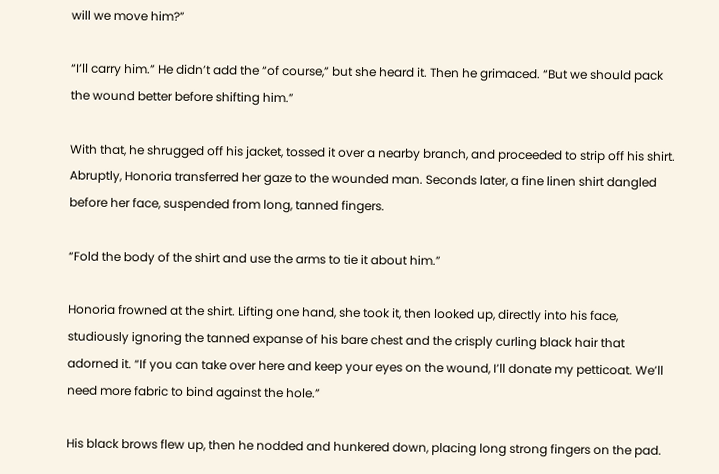will we move him?”

“I’ll carry him.” He didn’t add the “of course,” but she heard it. Then he grimaced. “But we should pack the wound better before shifting him.”

With that, he shrugged off his jacket, tossed it over a nearby branch, and proceeded to strip off his shirt. Abruptly, Honoria transferred her gaze to the wounded man. Seconds later, a fine linen shirt dangled before her face, suspended from long, tanned fingers.

“Fold the body of the shirt and use the arms to tie it about him.”

Honoria frowned at the shirt. Lifting one hand, she took it, then looked up, directly into his face, studiously ignoring the tanned expanse of his bare chest and the crisply curling black hair that adorned it. “If you can take over here and keep your eyes on the wound, I’ll donate my petticoat. We’ll need more fabric to bind against the hole.”

His black brows flew up, then he nodded and hunkered down, placing long strong fingers on the pad.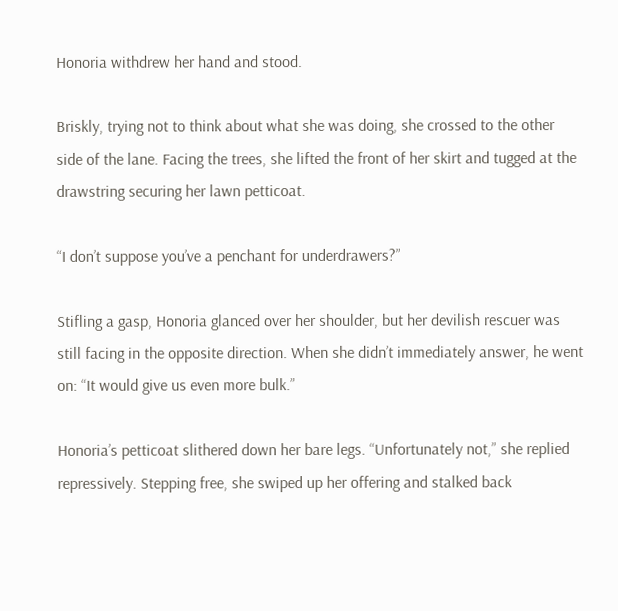Honoria withdrew her hand and stood.

Briskly, trying not to think about what she was doing, she crossed to the other side of the lane. Facing the trees, she lifted the front of her skirt and tugged at the drawstring securing her lawn petticoat.

“I don’t suppose you’ve a penchant for underdrawers?”

Stifling a gasp, Honoria glanced over her shoulder, but her devilish rescuer was still facing in the opposite direction. When she didn’t immediately answer, he went on: “It would give us even more bulk.”

Honoria’s petticoat slithered down her bare legs. “Unfortunately not,” she replied repressively. Stepping free, she swiped up her offering and stalked back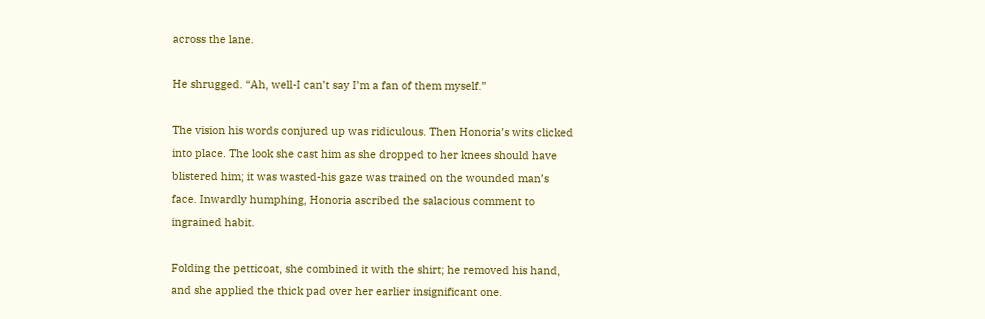across the lane.

He shrugged. “Ah, well-I can’t say I’m a fan of them myself.”

The vision his words conjured up was ridiculous. Then Honoria’s wits clicked into place. The look she cast him as she dropped to her knees should have blistered him; it was wasted-his gaze was trained on the wounded man’s face. Inwardly humphing, Honoria ascribed the salacious comment to ingrained habit.

Folding the petticoat, she combined it with the shirt; he removed his hand, and she applied the thick pad over her earlier insignificant one.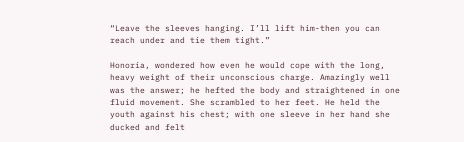“Leave the sleeves hanging. I’ll lift him-then you can reach under and tie them tight.”

Honoria, wondered how even he would cope with the long, heavy weight of their unconscious charge. Amazingly well was the answer; he hefted the body and straightened in one fluid movement. She scrambled to her feet. He held the youth against his chest; with one sleeve in her hand she ducked and felt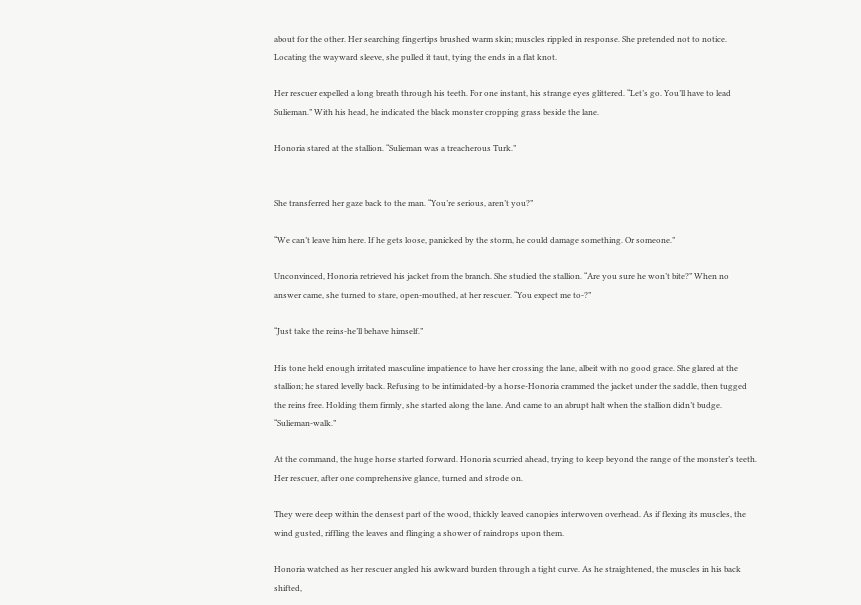about for the other. Her searching fingertips brushed warm skin; muscles rippled in response. She pretended not to notice. Locating the wayward sleeve, she pulled it taut, tying the ends in a flat knot.

Her rescuer expelled a long breath through his teeth. For one instant, his strange eyes glittered. “Let’s go. You’ll have to lead Sulieman.” With his head, he indicated the black monster cropping grass beside the lane.

Honoria stared at the stallion. “Sulieman was a treacherous Turk.”


She transferred her gaze back to the man. “You’re serious, aren’t you?”

“We can’t leave him here. If he gets loose, panicked by the storm, he could damage something. Or someone.”

Unconvinced, Honoria retrieved his jacket from the branch. She studied the stallion. “Are you sure he won’t bite?” When no answer came, she turned to stare, open-mouthed, at her rescuer. “You expect me to-?”

“Just take the reins-he’ll behave himself.”

His tone held enough irritated masculine impatience to have her crossing the lane, albeit with no good grace. She glared at the stallion; he stared levelly back. Refusing to be intimidated-by a horse-Honoria crammed the jacket under the saddle, then tugged the reins free. Holding them firmly, she started along the lane. And came to an abrupt halt when the stallion didn’t budge. “Sulieman-walk.”

At the command, the huge horse started forward. Honoria scurried ahead, trying to keep beyond the range of the monster’s teeth. Her rescuer, after one comprehensive glance, turned and strode on.

They were deep within the densest part of the wood, thickly leaved canopies interwoven overhead. As if flexing its muscles, the wind gusted, riffling the leaves and flinging a shower of raindrops upon them.

Honoria watched as her rescuer angled his awkward burden through a tight curve. As he straightened, the muscles in his back shifted,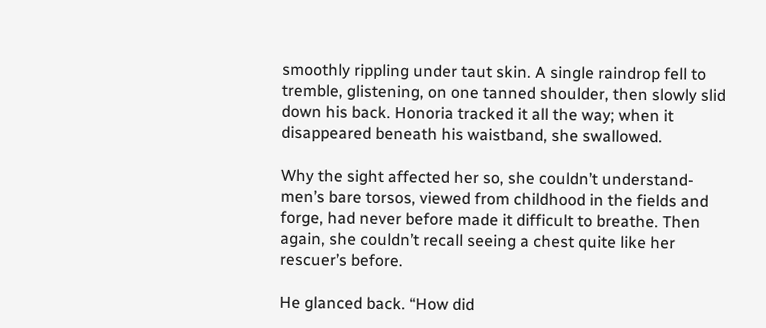smoothly rippling under taut skin. A single raindrop fell to tremble, glistening, on one tanned shoulder, then slowly slid down his back. Honoria tracked it all the way; when it disappeared beneath his waistband, she swallowed.

Why the sight affected her so, she couldn’t understand-men’s bare torsos, viewed from childhood in the fields and forge, had never before made it difficult to breathe. Then again, she couldn’t recall seeing a chest quite like her rescuer’s before.

He glanced back. “How did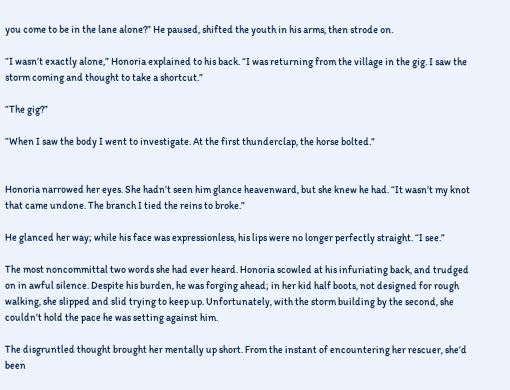you come to be in the lane alone?” He paused, shifted the youth in his arms, then strode on.

“I wasn’t exactly alone,” Honoria explained to his back. “I was returning from the village in the gig. I saw the storm coming and thought to take a shortcut.”

“The gig?”

“When I saw the body I went to investigate. At the first thunderclap, the horse bolted.”


Honoria narrowed her eyes. She hadn’t seen him glance heavenward, but she knew he had. “It wasn’t my knot that came undone. The branch I tied the reins to broke.”

He glanced her way; while his face was expressionless, his lips were no longer perfectly straight. “I see.”

The most noncommittal two words she had ever heard. Honoria scowled at his infuriating back, and trudged on in awful silence. Despite his burden, he was forging ahead; in her kid half boots, not designed for rough walking, she slipped and slid trying to keep up. Unfortunately, with the storm building by the second, she couldn’t hold the pace he was setting against him.

The disgruntled thought brought her mentally up short. From the instant of encountering her rescuer, she’d been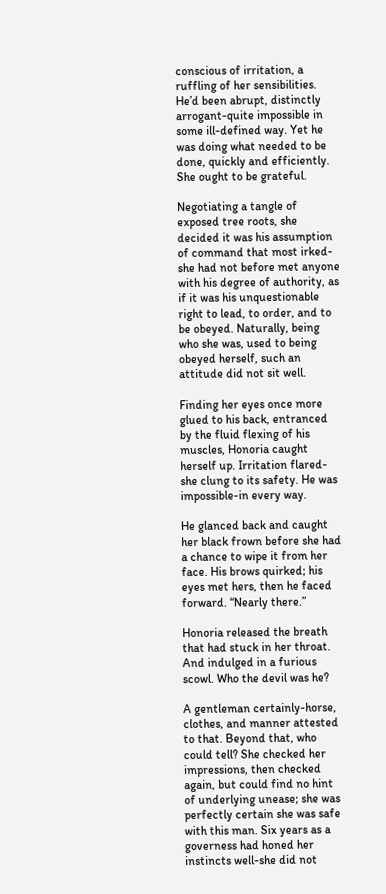conscious of irritation, a ruffling of her sensibilities. He’d been abrupt, distinctly arrogant-quite impossible in some ill-defined way. Yet he was doing what needed to be done, quickly and efficiently. She ought to be grateful.

Negotiating a tangle of exposed tree roots, she decided it was his assumption of command that most irked-she had not before met anyone with his degree of authority, as if it was his unquestionable right to lead, to order, and to be obeyed. Naturally, being who she was, used to being obeyed herself, such an attitude did not sit well.

Finding her eyes once more glued to his back, entranced by the fluid flexing of his muscles, Honoria caught herself up. Irritation flared-she clung to its safety. He was impossible-in every way.

He glanced back and caught her black frown before she had a chance to wipe it from her face. His brows quirked; his eyes met hers, then he faced forward. “Nearly there.”

Honoria released the breath that had stuck in her throat. And indulged in a furious scowl. Who the devil was he?

A gentleman certainly-horse, clothes, and manner attested to that. Beyond that, who could tell? She checked her impressions, then checked again, but could find no hint of underlying unease; she was perfectly certain she was safe with this man. Six years as a governess had honed her instincts well-she did not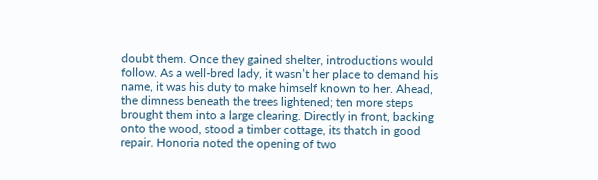doubt them. Once they gained shelter, introductions would follow. As a well-bred lady, it wasn’t her place to demand his name, it was his duty to make himself known to her. Ahead, the dimness beneath the trees lightened; ten more steps brought them into a large clearing. Directly in front, backing onto the wood, stood a timber cottage, its thatch in good repair. Honoria noted the opening of two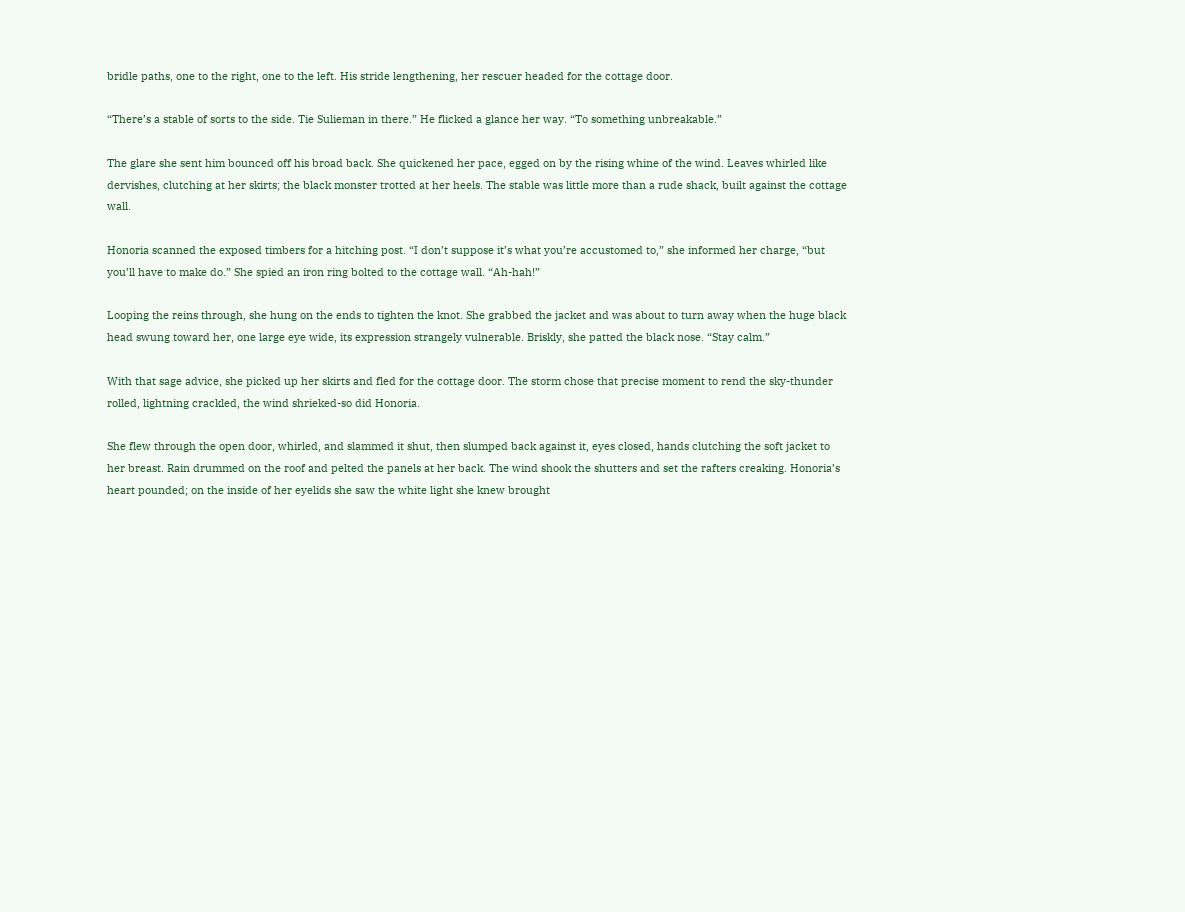bridle paths, one to the right, one to the left. His stride lengthening, her rescuer headed for the cottage door.

“There’s a stable of sorts to the side. Tie Sulieman in there.” He flicked a glance her way. “To something unbreakable.”

The glare she sent him bounced off his broad back. She quickened her pace, egged on by the rising whine of the wind. Leaves whirled like dervishes, clutching at her skirts; the black monster trotted at her heels. The stable was little more than a rude shack, built against the cottage wall.

Honoria scanned the exposed timbers for a hitching post. “I don’t suppose it’s what you’re accustomed to,” she informed her charge, “but you’ll have to make do.” She spied an iron ring bolted to the cottage wall. “Ah-hah!”

Looping the reins through, she hung on the ends to tighten the knot. She grabbed the jacket and was about to turn away when the huge black head swung toward her, one large eye wide, its expression strangely vulnerable. Briskly, she patted the black nose. “Stay calm.”

With that sage advice, she picked up her skirts and fled for the cottage door. The storm chose that precise moment to rend the sky-thunder rolled, lightning crackled, the wind shrieked-so did Honoria.

She flew through the open door, whirled, and slammed it shut, then slumped back against it, eyes closed, hands clutching the soft jacket to her breast. Rain drummed on the roof and pelted the panels at her back. The wind shook the shutters and set the rafters creaking. Honoria’s heart pounded; on the inside of her eyelids she saw the white light she knew brought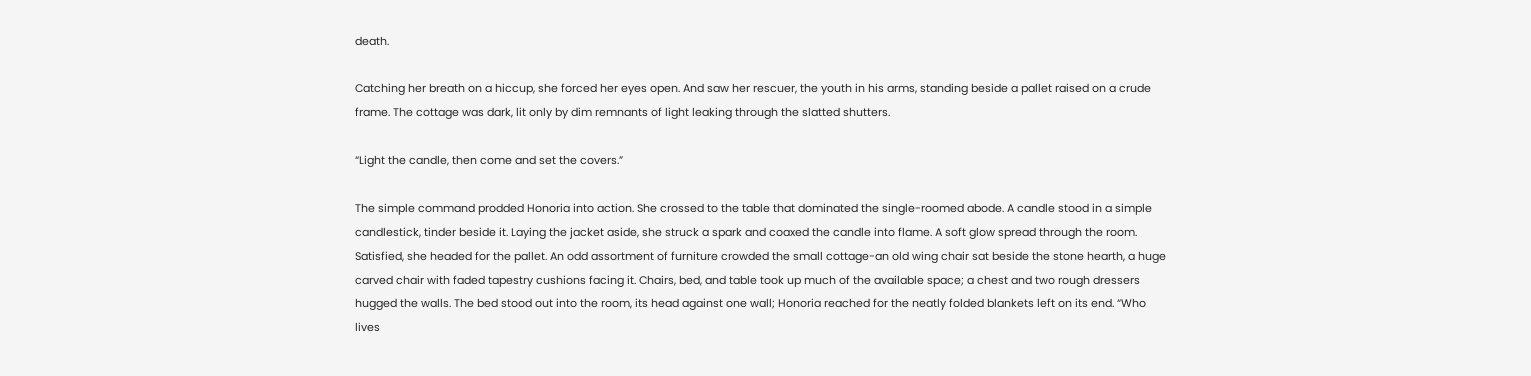death.

Catching her breath on a hiccup, she forced her eyes open. And saw her rescuer, the youth in his arms, standing beside a pallet raised on a crude frame. The cottage was dark, lit only by dim remnants of light leaking through the slatted shutters.

“Light the candle, then come and set the covers.”

The simple command prodded Honoria into action. She crossed to the table that dominated the single-roomed abode. A candle stood in a simple candlestick, tinder beside it. Laying the jacket aside, she struck a spark and coaxed the candle into flame. A soft glow spread through the room. Satisfied, she headed for the pallet. An odd assortment of furniture crowded the small cottage-an old wing chair sat beside the stone hearth, a huge carved chair with faded tapestry cushions facing it. Chairs, bed, and table took up much of the available space; a chest and two rough dressers hugged the walls. The bed stood out into the room, its head against one wall; Honoria reached for the neatly folded blankets left on its end. “Who lives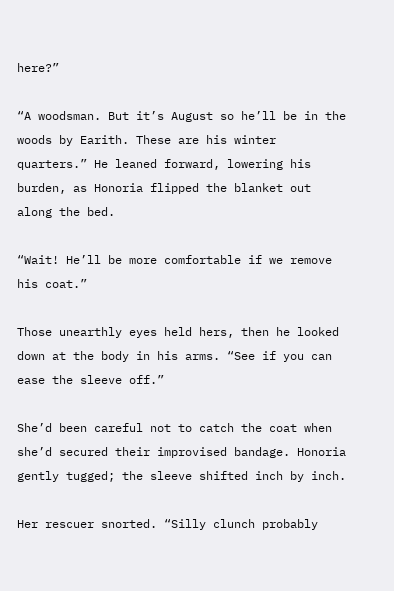here?”

“A woodsman. But it’s August so he’ll be in the woods by Earith. These are his winter quarters.” He leaned forward, lowering his burden, as Honoria flipped the blanket out along the bed.

“Wait! He’ll be more comfortable if we remove his coat.”

Those unearthly eyes held hers, then he looked down at the body in his arms. “See if you can ease the sleeve off.”

She’d been careful not to catch the coat when she’d secured their improvised bandage. Honoria gently tugged; the sleeve shifted inch by inch.

Her rescuer snorted. “Silly clunch probably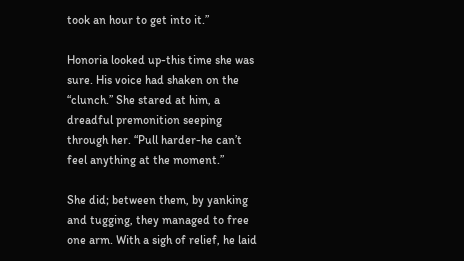took an hour to get into it.”

Honoria looked up-this time she was sure. His voice had shaken on the “clunch.” She stared at him, a dreadful premonition seeping through her. “Pull harder-he can’t feel anything at the moment.”

She did; between them, by yanking and tugging, they managed to free one arm. With a sigh of relief, he laid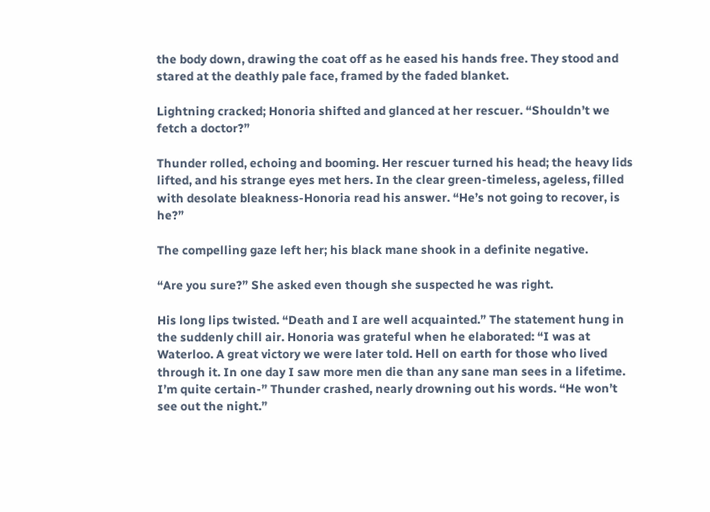the body down, drawing the coat off as he eased his hands free. They stood and stared at the deathly pale face, framed by the faded blanket.

Lightning cracked; Honoria shifted and glanced at her rescuer. “Shouldn’t we fetch a doctor?”

Thunder rolled, echoing and booming. Her rescuer turned his head; the heavy lids lifted, and his strange eyes met hers. In the clear green-timeless, ageless, filled with desolate bleakness-Honoria read his answer. “He’s not going to recover, is he?”

The compelling gaze left her; his black mane shook in a definite negative.

“Are you sure?” She asked even though she suspected he was right.

His long lips twisted. “Death and I are well acquainted.” The statement hung in the suddenly chill air. Honoria was grateful when he elaborated: “I was at Waterloo. A great victory we were later told. Hell on earth for those who lived through it. In one day I saw more men die than any sane man sees in a lifetime. I’m quite certain-” Thunder crashed, nearly drowning out his words. “He won’t see out the night.”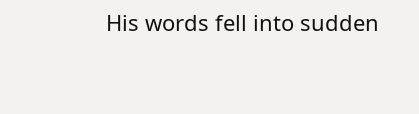His words fell into sudden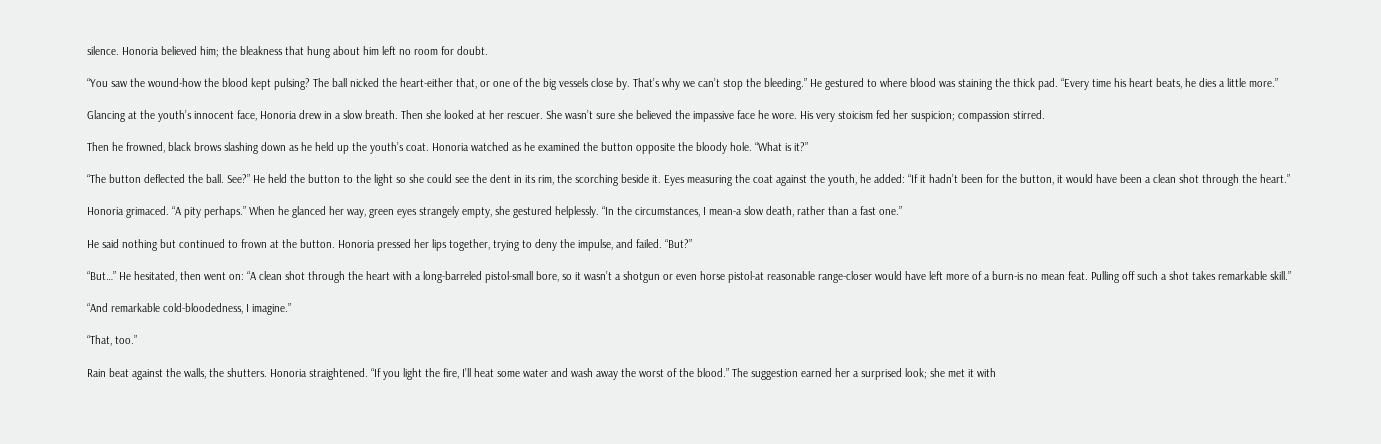silence. Honoria believed him; the bleakness that hung about him left no room for doubt.

“You saw the wound-how the blood kept pulsing? The ball nicked the heart-either that, or one of the big vessels close by. That’s why we can’t stop the bleeding.” He gestured to where blood was staining the thick pad. “Every time his heart beats, he dies a little more.”

Glancing at the youth’s innocent face, Honoria drew in a slow breath. Then she looked at her rescuer. She wasn’t sure she believed the impassive face he wore. His very stoicism fed her suspicion; compassion stirred.

Then he frowned, black brows slashing down as he held up the youth’s coat. Honoria watched as he examined the button opposite the bloody hole. “What is it?”

“The button deflected the ball. See?” He held the button to the light so she could see the dent in its rim, the scorching beside it. Eyes measuring the coat against the youth, he added: “If it hadn’t been for the button, it would have been a clean shot through the heart.”

Honoria grimaced. “A pity perhaps.” When he glanced her way, green eyes strangely empty, she gestured helplessly. “In the circumstances, I mean-a slow death, rather than a fast one.”

He said nothing but continued to frown at the button. Honoria pressed her lips together, trying to deny the impulse, and failed. “But?”

“But…” He hesitated, then went on: “A clean shot through the heart with a long-barreled pistol-small bore, so it wasn’t a shotgun or even horse pistol-at reasonable range-closer would have left more of a burn-is no mean feat. Pulling off such a shot takes remarkable skill.”

“And remarkable cold-bloodedness, I imagine.”

“That, too.”

Rain beat against the walls, the shutters. Honoria straightened. “If you light the fire, I’ll heat some water and wash away the worst of the blood.” The suggestion earned her a surprised look; she met it with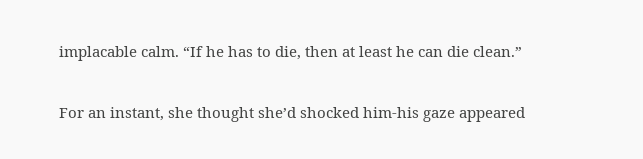implacable calm. “If he has to die, then at least he can die clean.”

For an instant, she thought she’d shocked him-his gaze appeared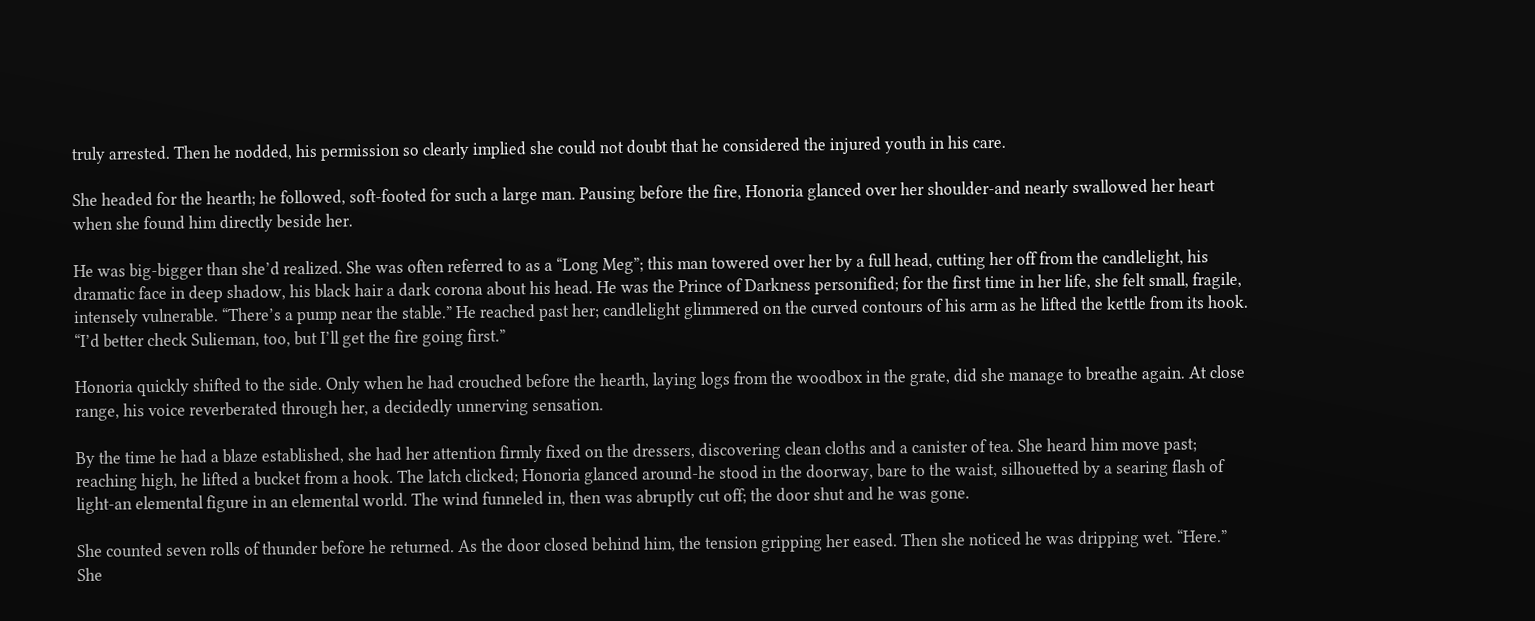truly arrested. Then he nodded, his permission so clearly implied she could not doubt that he considered the injured youth in his care.

She headed for the hearth; he followed, soft-footed for such a large man. Pausing before the fire, Honoria glanced over her shoulder-and nearly swallowed her heart when she found him directly beside her.

He was big-bigger than she’d realized. She was often referred to as a “Long Meg”; this man towered over her by a full head, cutting her off from the candlelight, his dramatic face in deep shadow, his black hair a dark corona about his head. He was the Prince of Darkness personified; for the first time in her life, she felt small, fragile, intensely vulnerable. “There’s a pump near the stable.” He reached past her; candlelight glimmered on the curved contours of his arm as he lifted the kettle from its hook. “I’d better check Sulieman, too, but I’ll get the fire going first.”

Honoria quickly shifted to the side. Only when he had crouched before the hearth, laying logs from the woodbox in the grate, did she manage to breathe again. At close range, his voice reverberated through her, a decidedly unnerving sensation.

By the time he had a blaze established, she had her attention firmly fixed on the dressers, discovering clean cloths and a canister of tea. She heard him move past; reaching high, he lifted a bucket from a hook. The latch clicked; Honoria glanced around-he stood in the doorway, bare to the waist, silhouetted by a searing flash of light-an elemental figure in an elemental world. The wind funneled in, then was abruptly cut off; the door shut and he was gone.

She counted seven rolls of thunder before he returned. As the door closed behind him, the tension gripping her eased. Then she noticed he was dripping wet. “Here.” She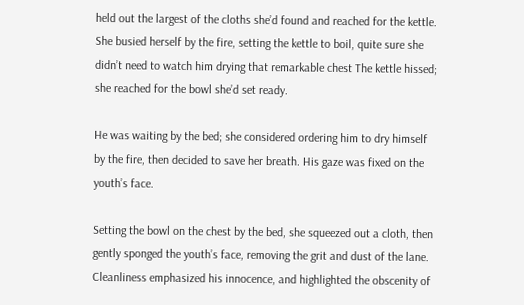held out the largest of the cloths she’d found and reached for the kettle. She busied herself by the fire, setting the kettle to boil, quite sure she didn’t need to watch him drying that remarkable chest The kettle hissed; she reached for the bowl she’d set ready.

He was waiting by the bed; she considered ordering him to dry himself by the fire, then decided to save her breath. His gaze was fixed on the youth’s face.

Setting the bowl on the chest by the bed, she squeezed out a cloth, then gently sponged the youth’s face, removing the grit and dust of the lane. Cleanliness emphasized his innocence, and highlighted the obscenity of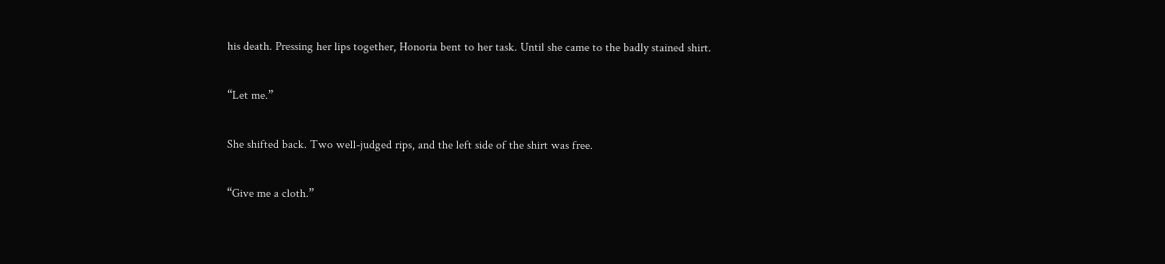his death. Pressing her lips together, Honoria bent to her task. Until she came to the badly stained shirt.

“Let me.”

She shifted back. Two well-judged rips, and the left side of the shirt was free.

“Give me a cloth.”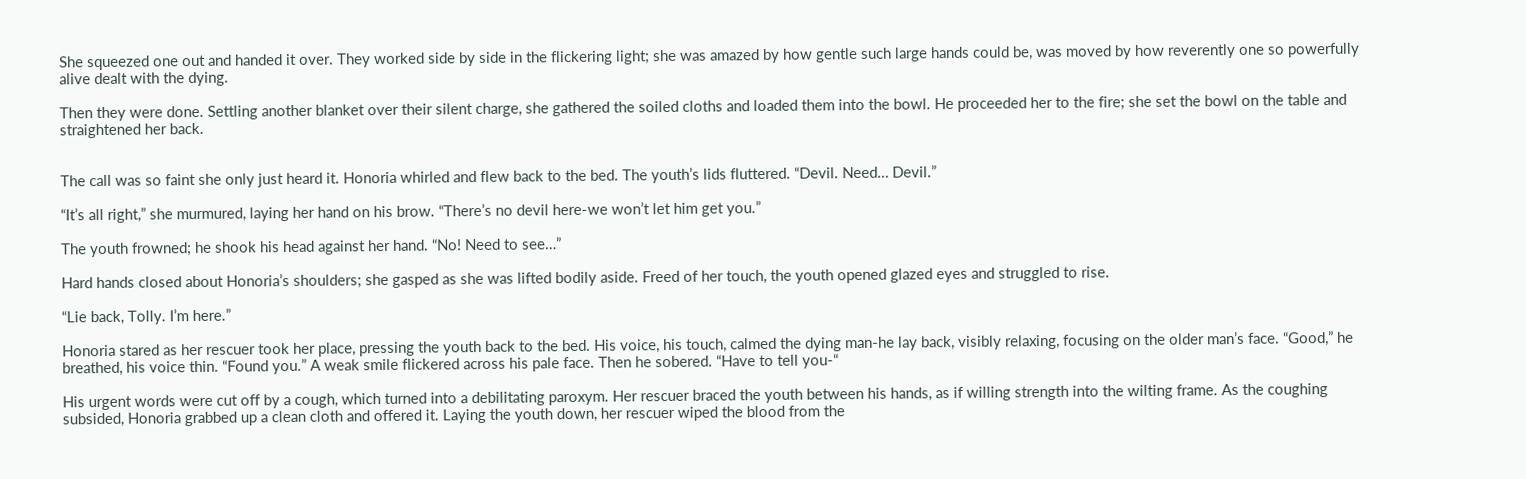She squeezed one out and handed it over. They worked side by side in the flickering light; she was amazed by how gentle such large hands could be, was moved by how reverently one so powerfully alive dealt with the dying.

Then they were done. Settling another blanket over their silent charge, she gathered the soiled cloths and loaded them into the bowl. He proceeded her to the fire; she set the bowl on the table and straightened her back.


The call was so faint she only just heard it. Honoria whirled and flew back to the bed. The youth’s lids fluttered. “Devil. Need… Devil.”

“It’s all right,” she murmured, laying her hand on his brow. “There’s no devil here-we won’t let him get you.”

The youth frowned; he shook his head against her hand. “No! Need to see…”

Hard hands closed about Honoria’s shoulders; she gasped as she was lifted bodily aside. Freed of her touch, the youth opened glazed eyes and struggled to rise.

“Lie back, Tolly. I’m here.”

Honoria stared as her rescuer took her place, pressing the youth back to the bed. His voice, his touch, calmed the dying man-he lay back, visibly relaxing, focusing on the older man’s face. “Good,” he breathed, his voice thin. “Found you.” A weak smile flickered across his pale face. Then he sobered. “Have to tell you-“

His urgent words were cut off by a cough, which turned into a debilitating paroxym. Her rescuer braced the youth between his hands, as if willing strength into the wilting frame. As the coughing subsided, Honoria grabbed up a clean cloth and offered it. Laying the youth down, her rescuer wiped the blood from the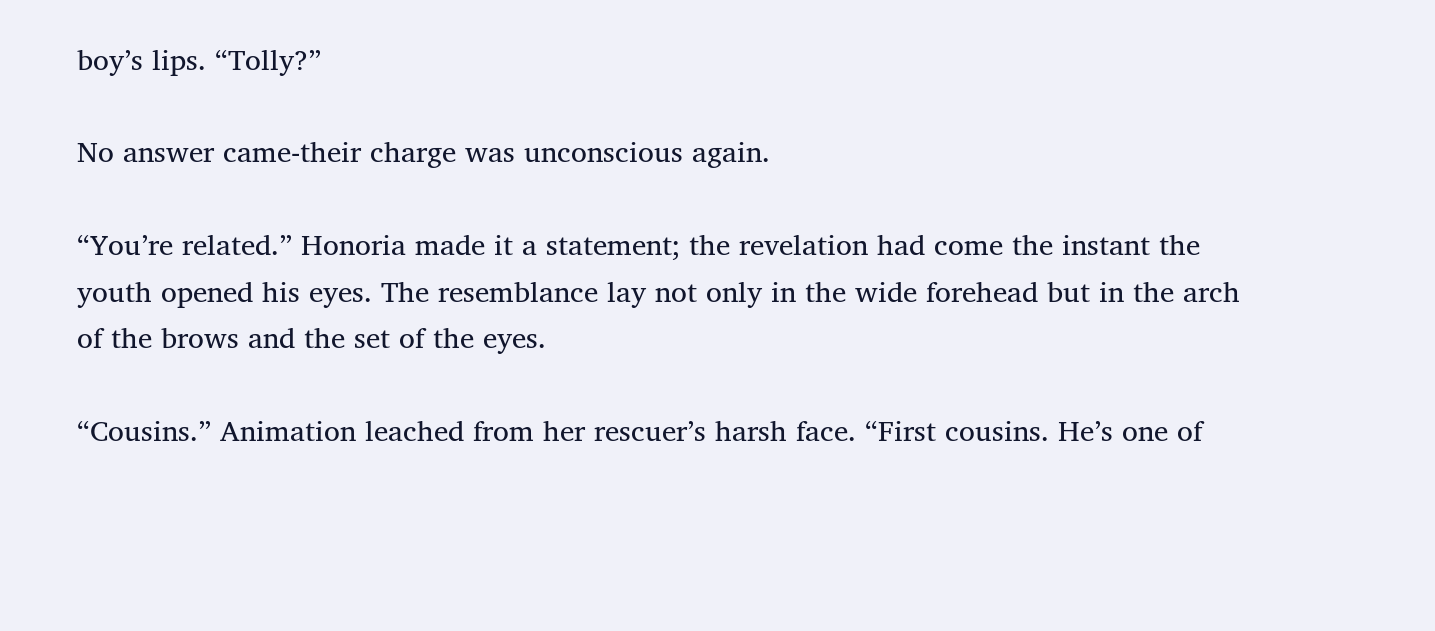boy’s lips. “Tolly?”

No answer came-their charge was unconscious again.

“You’re related.” Honoria made it a statement; the revelation had come the instant the youth opened his eyes. The resemblance lay not only in the wide forehead but in the arch of the brows and the set of the eyes.

“Cousins.” Animation leached from her rescuer’s harsh face. “First cousins. He’s one of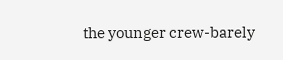the younger crew-barely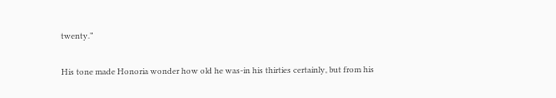twenty.”

His tone made Honoria wonder how old he was-in his thirties certainly, but from his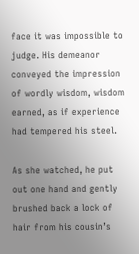face it was impossible to judge. His demeanor conveyed the impression of wordly wisdom, wisdom earned, as if experience had tempered his steel.

As she watched, he put out one hand and gently brushed back a lock of hair from his cousin’s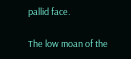pallid face.

The low moan of the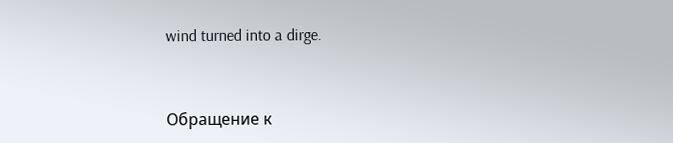wind turned into a dirge.


Обращение к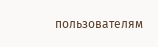пользователям